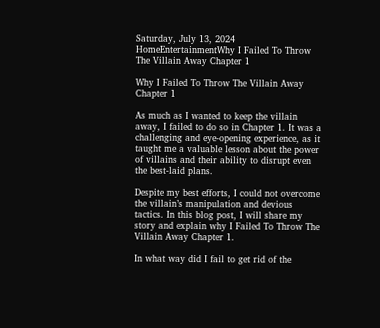Saturday, July 13, 2024
HomeEntertainmentWhy I Failed To Throw The Villain Away Chapter 1

Why I Failed To Throw The Villain Away Chapter 1

As much as I wanted to keep the villain away, I failed to do so in Chapter 1. It was a challenging and eye-opening experience, as it taught me a valuable lesson about the power of villains and their ability to disrupt even the best-laid plans.

Despite my best efforts, I could not overcome the villain’s manipulation and devious tactics. In this blog post, I will share my story and explain why I Failed To Throw The Villain Away Chapter 1.

In what way did I fail to get rid of the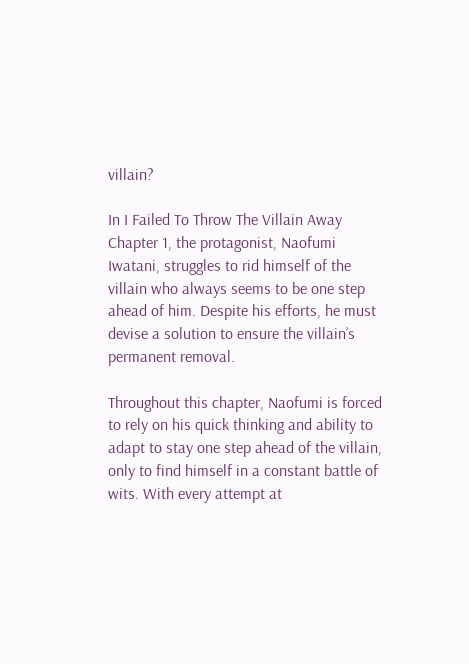villain?

In I Failed To Throw The Villain Away Chapter 1, the protagonist, Naofumi Iwatani, struggles to rid himself of the villain who always seems to be one step ahead of him. Despite his efforts, he must devise a solution to ensure the villain’s permanent removal.

Throughout this chapter, Naofumi is forced to rely on his quick thinking and ability to adapt to stay one step ahead of the villain, only to find himself in a constant battle of wits. With every attempt at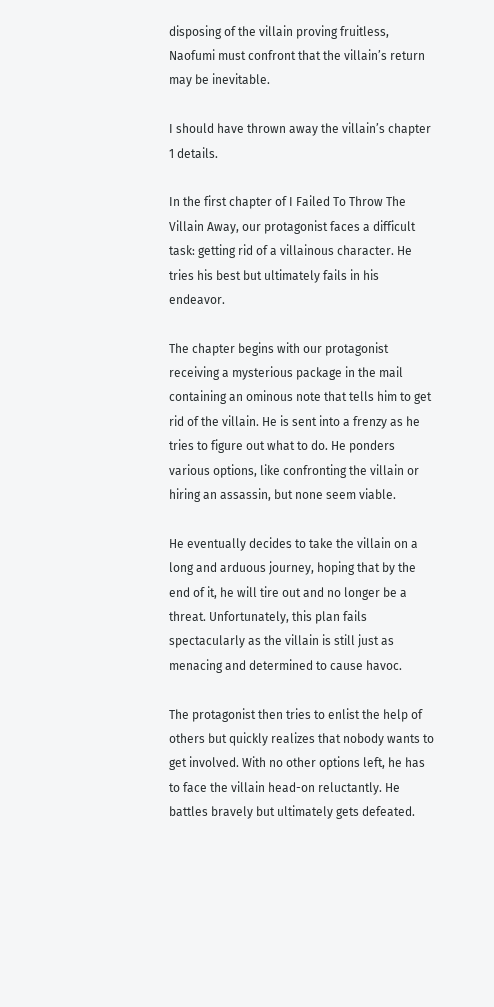disposing of the villain proving fruitless, Naofumi must confront that the villain’s return may be inevitable.

I should have thrown away the villain’s chapter 1 details.

In the first chapter of I Failed To Throw The Villain Away, our protagonist faces a difficult task: getting rid of a villainous character. He tries his best but ultimately fails in his endeavor.

The chapter begins with our protagonist receiving a mysterious package in the mail containing an ominous note that tells him to get rid of the villain. He is sent into a frenzy as he tries to figure out what to do. He ponders various options, like confronting the villain or hiring an assassin, but none seem viable.

He eventually decides to take the villain on a long and arduous journey, hoping that by the end of it, he will tire out and no longer be a threat. Unfortunately, this plan fails spectacularly as the villain is still just as menacing and determined to cause havoc.

The protagonist then tries to enlist the help of others but quickly realizes that nobody wants to get involved. With no other options left, he has to face the villain head-on reluctantly. He battles bravely but ultimately gets defeated.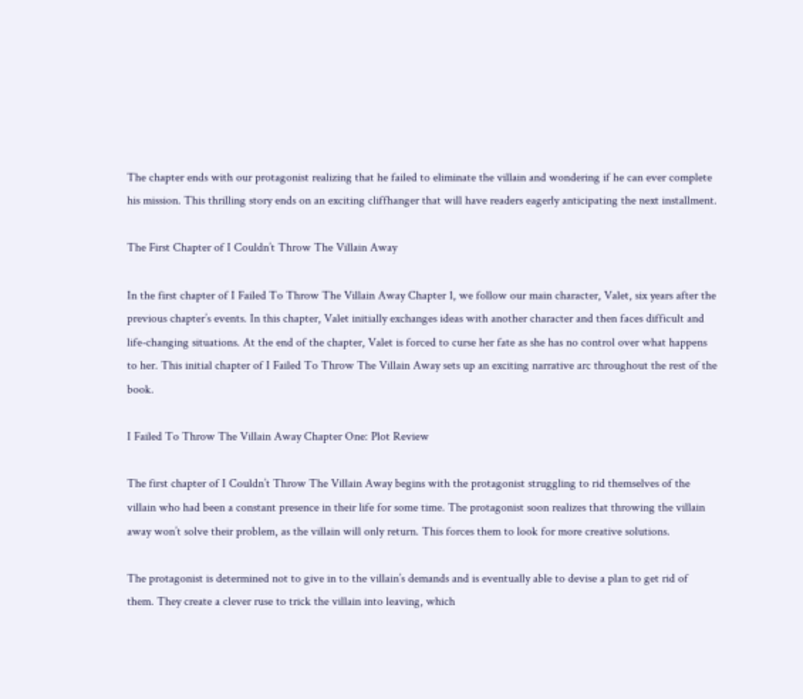The chapter ends with our protagonist realizing that he failed to eliminate the villain and wondering if he can ever complete his mission. This thrilling story ends on an exciting cliffhanger that will have readers eagerly anticipating the next installment.

The First Chapter of I Couldn’t Throw The Villain Away

In the first chapter of I Failed To Throw The Villain Away Chapter 1, we follow our main character, Valet, six years after the previous chapter’s events. In this chapter, Valet initially exchanges ideas with another character and then faces difficult and life-changing situations. At the end of the chapter, Valet is forced to curse her fate as she has no control over what happens to her. This initial chapter of I Failed To Throw The Villain Away sets up an exciting narrative arc throughout the rest of the book.

I Failed To Throw The Villain Away Chapter One: Plot Review

The first chapter of I Couldn’t Throw The Villain Away begins with the protagonist struggling to rid themselves of the villain who had been a constant presence in their life for some time. The protagonist soon realizes that throwing the villain away won’t solve their problem, as the villain will only return. This forces them to look for more creative solutions.

The protagonist is determined not to give in to the villain’s demands and is eventually able to devise a plan to get rid of them. They create a clever ruse to trick the villain into leaving, which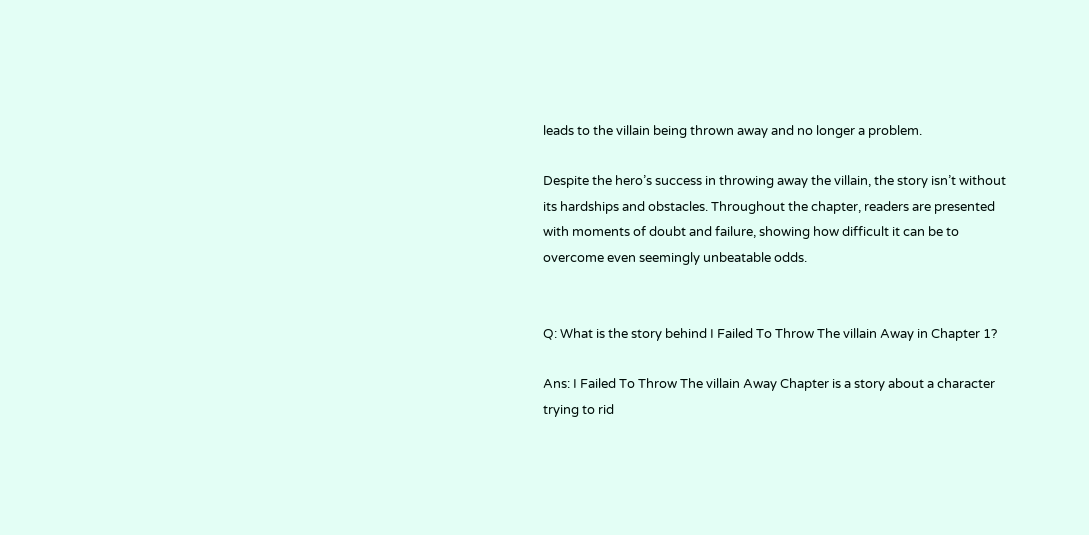leads to the villain being thrown away and no longer a problem.

Despite the hero’s success in throwing away the villain, the story isn’t without its hardships and obstacles. Throughout the chapter, readers are presented with moments of doubt and failure, showing how difficult it can be to overcome even seemingly unbeatable odds.


Q: What is the story behind I Failed To Throw The villain Away in Chapter 1?

Ans: I Failed To Throw The villain Away Chapter is a story about a character trying to rid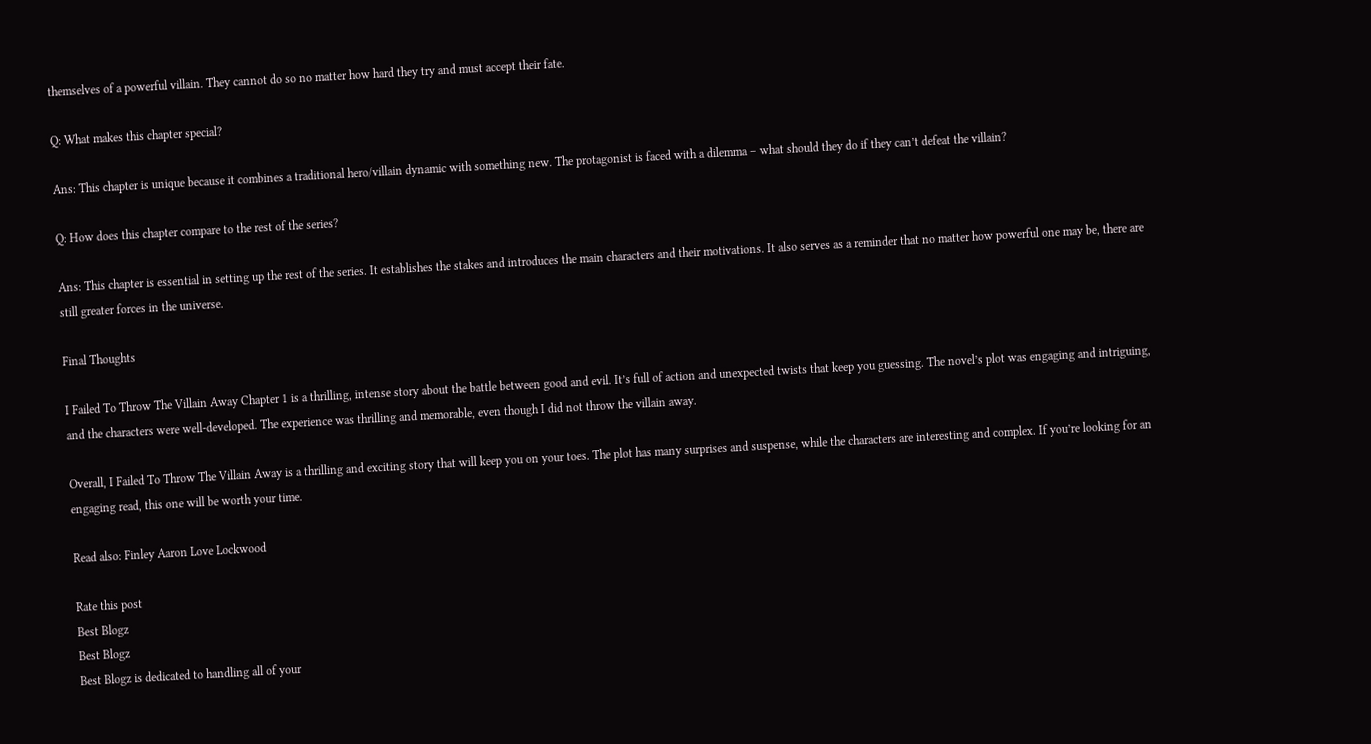themselves of a powerful villain. They cannot do so no matter how hard they try and must accept their fate.

Q: What makes this chapter special?

Ans: This chapter is unique because it combines a traditional hero/villain dynamic with something new. The protagonist is faced with a dilemma – what should they do if they can’t defeat the villain?

Q: How does this chapter compare to the rest of the series?

Ans: This chapter is essential in setting up the rest of the series. It establishes the stakes and introduces the main characters and their motivations. It also serves as a reminder that no matter how powerful one may be, there are still greater forces in the universe.

Final Thoughts

I Failed To Throw The Villain Away Chapter 1 is a thrilling, intense story about the battle between good and evil. It’s full of action and unexpected twists that keep you guessing. The novel’s plot was engaging and intriguing, and the characters were well-developed. The experience was thrilling and memorable, even though I did not throw the villain away.

Overall, I Failed To Throw The Villain Away is a thrilling and exciting story that will keep you on your toes. The plot has many surprises and suspense, while the characters are interesting and complex. If you’re looking for an engaging read, this one will be worth your time.

Read also: Finley Aaron Love Lockwood

Rate this post
Best Blogz
Best Blogz
Best Blogz is dedicated to handling all of your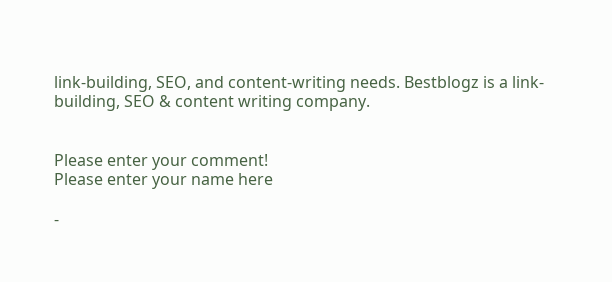link-building, SEO, and content-writing needs. Bestblogz is a link-building, SEO & content writing company.


Please enter your comment!
Please enter your name here

-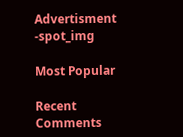Advertisment -spot_img

Most Popular

Recent Comments